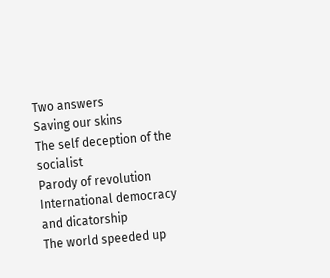Two answers
Saving our skins
The self deception of the socialist
Parody of revolution
International democracy and dicatorship
The world speeded up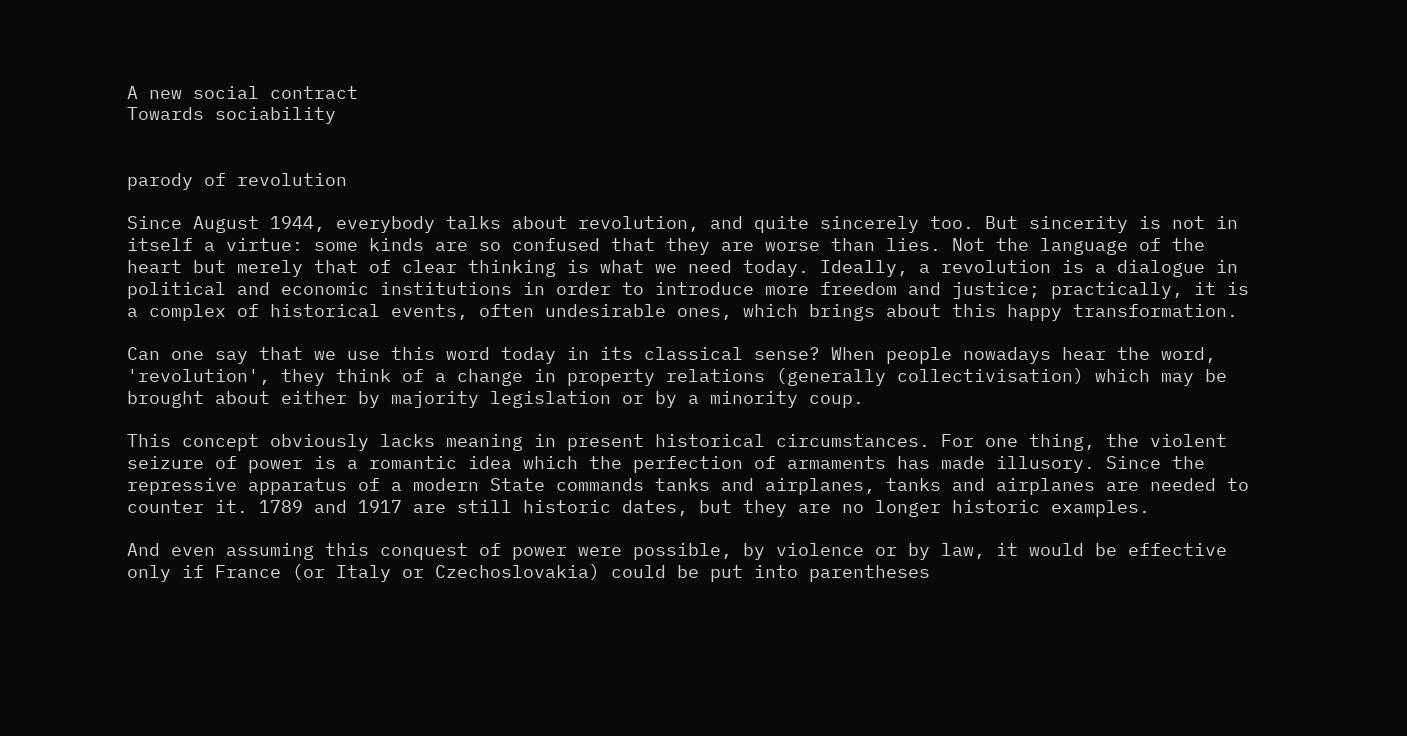A new social contract
Towards sociability


parody of revolution

Since August 1944, everybody talks about revolution, and quite sincerely too. But sincerity is not in itself a virtue: some kinds are so confused that they are worse than lies. Not the language of the heart but merely that of clear thinking is what we need today. Ideally, a revolution is a dialogue in political and economic institutions in order to introduce more freedom and justice; practically, it is a complex of historical events, often undesirable ones, which brings about this happy transformation.

Can one say that we use this word today in its classical sense? When people nowadays hear the word, 'revolution', they think of a change in property relations (generally collectivisation) which may be brought about either by majority legislation or by a minority coup.

This concept obviously lacks meaning in present historical circumstances. For one thing, the violent seizure of power is a romantic idea which the perfection of armaments has made illusory. Since the repressive apparatus of a modern State commands tanks and airplanes, tanks and airplanes are needed to counter it. 1789 and 1917 are still historic dates, but they are no longer historic examples.

And even assuming this conquest of power were possible, by violence or by law, it would be effective only if France (or Italy or Czechoslovakia) could be put into parentheses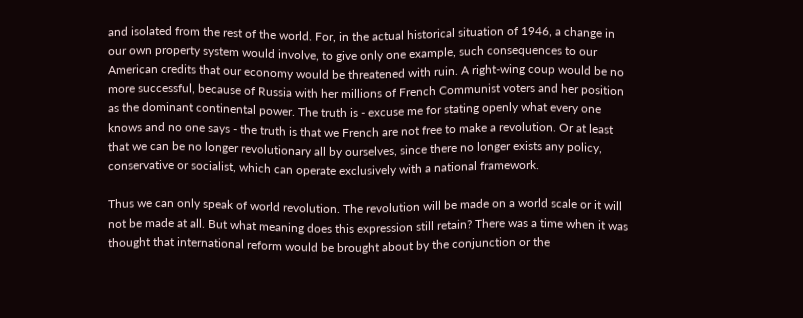and isolated from the rest of the world. For, in the actual historical situation of 1946, a change in our own property system would involve, to give only one example, such consequences to our American credits that our economy would be threatened with ruin. A right-wing coup would be no more successful, because of Russia with her millions of French Communist voters and her position as the dominant continental power. The truth is - excuse me for stating openly what every one knows and no one says - the truth is that we French are not free to make a revolution. Or at least that we can be no longer revolutionary all by ourselves, since there no longer exists any policy, conservative or socialist, which can operate exclusively with a national framework.

Thus we can only speak of world revolution. The revolution will be made on a world scale or it will not be made at all. But what meaning does this expression still retain? There was a time when it was thought that international reform would be brought about by the conjunction or the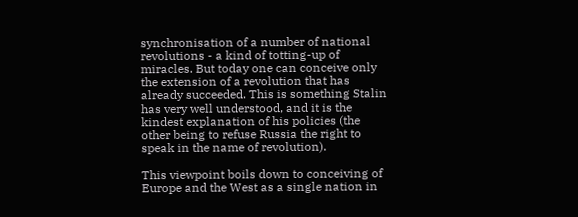synchronisation of a number of national revolutions - a kind of totting-up of miracles. But today one can conceive only the extension of a revolution that has already succeeded. This is something Stalin has very well understood, and it is the kindest explanation of his policies (the other being to refuse Russia the right to speak in the name of revolution).

This viewpoint boils down to conceiving of Europe and the West as a single nation in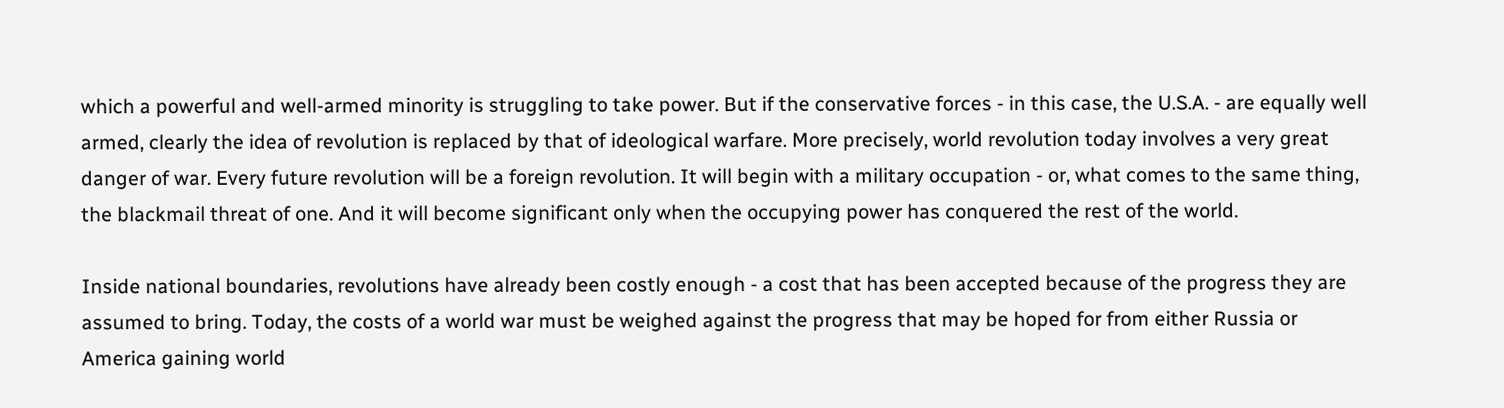which a powerful and well-armed minority is struggling to take power. But if the conservative forces - in this case, the U.S.A. - are equally well armed, clearly the idea of revolution is replaced by that of ideological warfare. More precisely, world revolution today involves a very great danger of war. Every future revolution will be a foreign revolution. It will begin with a military occupation - or, what comes to the same thing, the blackmail threat of one. And it will become significant only when the occupying power has conquered the rest of the world.

Inside national boundaries, revolutions have already been costly enough - a cost that has been accepted because of the progress they are assumed to bring. Today, the costs of a world war must be weighed against the progress that may be hoped for from either Russia or America gaining world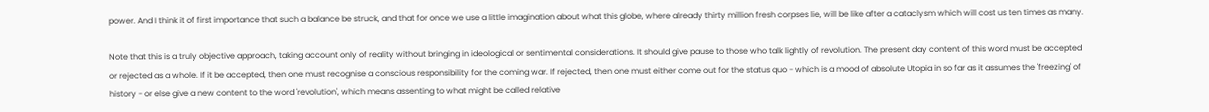power. And I think it of first importance that such a balance be struck, and that for once we use a little imagination about what this globe, where already thirty million fresh corpses lie, will be like after a cataclysm which will cost us ten times as many.

Note that this is a truly objective approach, taking account only of reality without bringing in ideological or sentimental considerations. It should give pause to those who talk lightly of revolution. The present day content of this word must be accepted or rejected as a whole. If it be accepted, then one must recognise a conscious responsibility for the coming war. If rejected, then one must either come out for the status quo - which is a mood of absolute Utopia in so far as it assumes the 'freezing' of history - or else give a new content to the word 'revolution', which means assenting to what might be called relative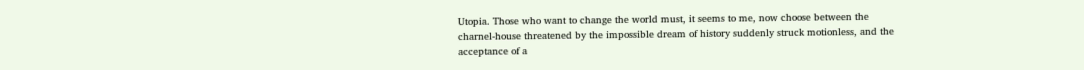Utopia. Those who want to change the world must, it seems to me, now choose between the charnel-house threatened by the impossible dream of history suddenly struck motionless, and the acceptance of a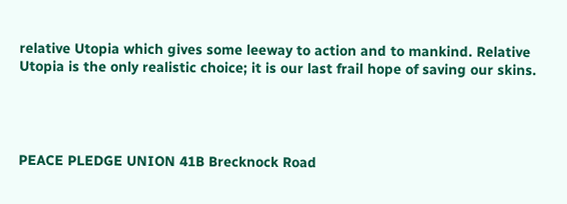relative Utopia which gives some leeway to action and to mankind. Relative Utopia is the only realistic choice; it is our last frail hope of saving our skins.




PEACE PLEDGE UNION 41B Brecknock Road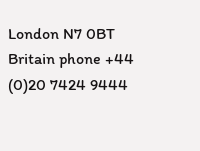London N7 0BT Britain phone +44 (0)20 7424 9444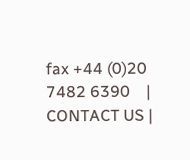fax +44 (0)20 7482 6390    | CONTACT US |